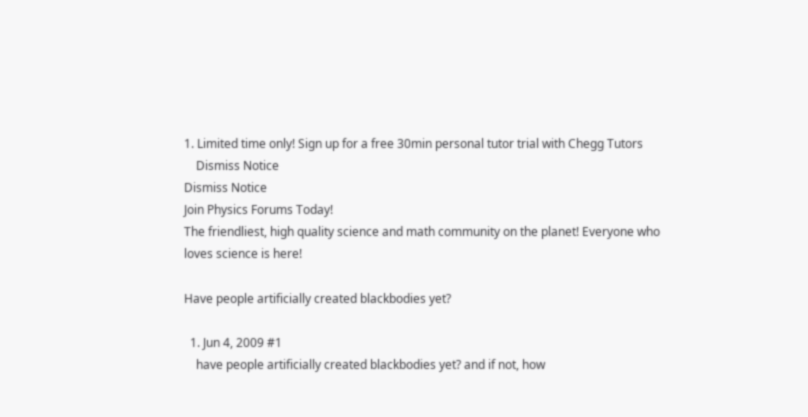1. Limited time only! Sign up for a free 30min personal tutor trial with Chegg Tutors
    Dismiss Notice
Dismiss Notice
Join Physics Forums Today!
The friendliest, high quality science and math community on the planet! Everyone who loves science is here!

Have people artificially created blackbodies yet?

  1. Jun 4, 2009 #1
    have people artificially created blackbodies yet? and if not, how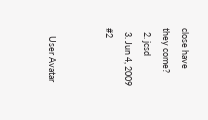close have they come?
  2. jcsd
  3. Jun 4, 2009 #2


    User Avatar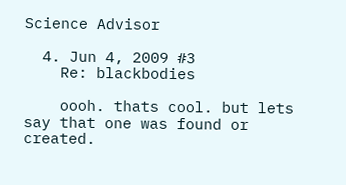Science Advisor

  4. Jun 4, 2009 #3
    Re: blackbodies

    oooh. thats cool. but lets say that one was found or created.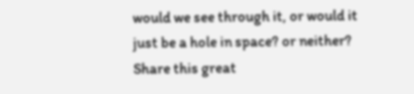would we see through it, or would it just be a hole in space? or neither?
Share this great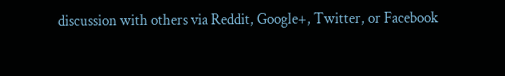discussion with others via Reddit, Google+, Twitter, or Facebook